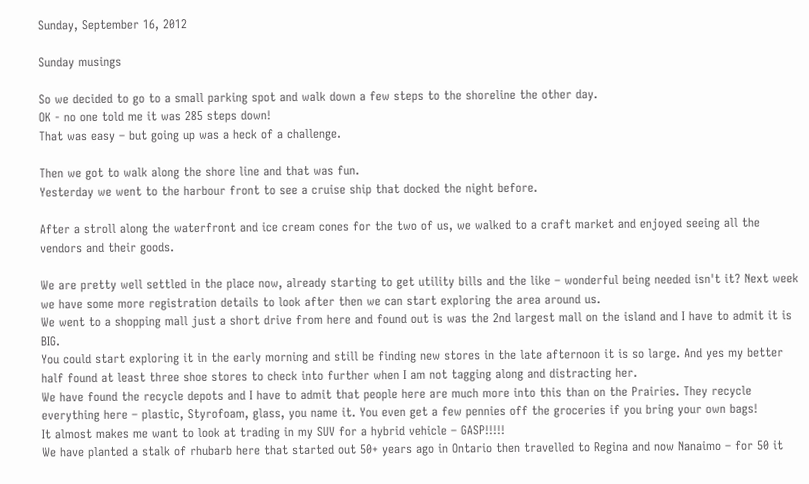Sunday, September 16, 2012

Sunday musings

So we decided to go to a small parking spot and walk down a few steps to the shoreline the other day.
OK - no one told me it was 285 steps down!
That was easy – but going up was a heck of a challenge.

Then we got to walk along the shore line and that was fun.
Yesterday we went to the harbour front to see a cruise ship that docked the night before.

After a stroll along the waterfront and ice cream cones for the two of us, we walked to a craft market and enjoyed seeing all the vendors and their goods.

We are pretty well settled in the place now, already starting to get utility bills and the like – wonderful being needed isn't it? Next week we have some more registration details to look after then we can start exploring the area around us.
We went to a shopping mall just a short drive from here and found out is was the 2nd largest mall on the island and I have to admit it is BIG.
You could start exploring it in the early morning and still be finding new stores in the late afternoon it is so large. And yes my better half found at least three shoe stores to check into further when I am not tagging along and distracting her.
We have found the recycle depots and I have to admit that people here are much more into this than on the Prairies. They recycle everything here – plastic, Styrofoam, glass, you name it. You even get a few pennies off the groceries if you bring your own bags!
It almost makes me want to look at trading in my SUV for a hybrid vehicle – GASP!!!!!
We have planted a stalk of rhubarb here that started out 50+ years ago in Ontario then travelled to Regina and now Nanaimo – for 50 it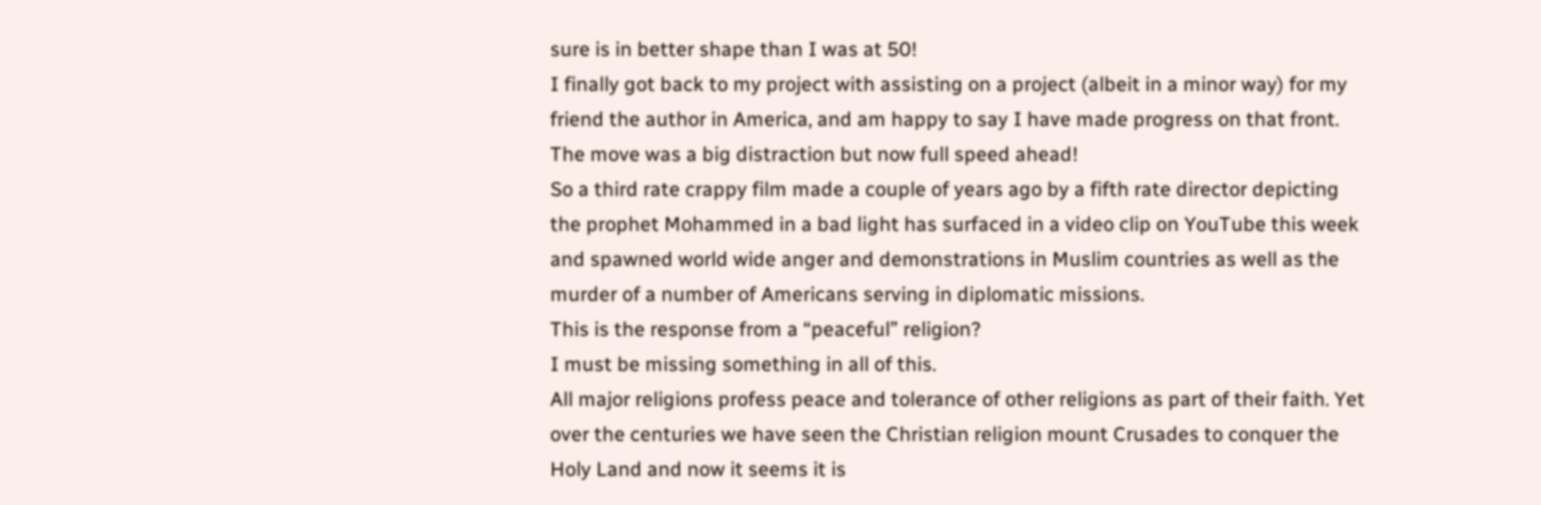sure is in better shape than I was at 50!
I finally got back to my project with assisting on a project (albeit in a minor way) for my friend the author in America, and am happy to say I have made progress on that front. The move was a big distraction but now full speed ahead!
So a third rate crappy film made a couple of years ago by a fifth rate director depicting the prophet Mohammed in a bad light has surfaced in a video clip on YouTube this week and spawned world wide anger and demonstrations in Muslim countries as well as the murder of a number of Americans serving in diplomatic missions.
This is the response from a “peaceful” religion?
I must be missing something in all of this.
All major religions profess peace and tolerance of other religions as part of their faith. Yet over the centuries we have seen the Christian religion mount Crusades to conquer the Holy Land and now it seems it is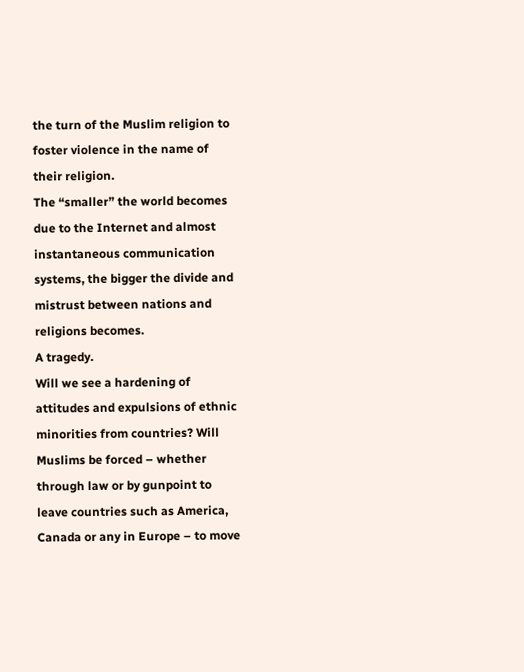the turn of the Muslim religion to foster violence in the name of their religion.
The “smaller” the world becomes due to the Internet and almost instantaneous communication systems, the bigger the divide and mistrust between nations and religions becomes.
A tragedy.
Will we see a hardening of attitudes and expulsions of ethnic minorities from countries? Will Muslims be forced – whether through law or by gunpoint to leave countries such as America, Canada or any in Europe – to move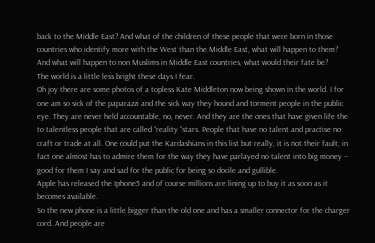back to the Middle East? And what of the children of these people that were born in those countries who identify more with the West than the Middle East, what will happen to them?
And what will happen to non Muslims in Middle East countries, what would their fate be?
The world is a little less bright these days I fear.
Oh joy there are some photos of a topless Kate Middleton now being shown in the world. I for one am so sick of the paparazzi and the sick way they hound and torment people in the public eye. They are never held accountable, no, never. And they are the ones that have given life the to talentless people that are called “reality “stars. People that have no talent and practise no craft or trade at all. One could put the Kardashians in this list but really, it is not their fault, in fact one almost has to admire them for the way they have parlayed no talent into big money – good for them I say and sad for the public for being so docile and gullible.
Apple has released the Iphone5 and of course millions are lining up to buy it as soon as it becomes available.
So the new phone is a little bigger than the old one and has a smaller connector for the charger cord. And people are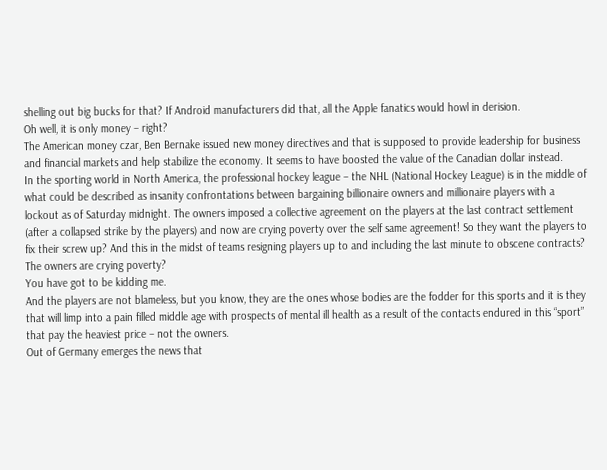shelling out big bucks for that? If Android manufacturers did that, all the Apple fanatics would howl in derision.
Oh well, it is only money – right?
The American money czar, Ben Bernake issued new money directives and that is supposed to provide leadership for business and financial markets and help stabilize the economy. It seems to have boosted the value of the Canadian dollar instead.
In the sporting world in North America, the professional hockey league – the NHL (National Hockey League) is in the middle of what could be described as insanity confrontations between bargaining billionaire owners and millionaire players with a lockout as of Saturday midnight. The owners imposed a collective agreement on the players at the last contract settlement (after a collapsed strike by the players) and now are crying poverty over the self same agreement! So they want the players to fix their screw up? And this in the midst of teams resigning players up to and including the last minute to obscene contracts?
The owners are crying poverty?
You have got to be kidding me.
And the players are not blameless, but you know, they are the ones whose bodies are the fodder for this sports and it is they that will limp into a pain filled middle age with prospects of mental ill health as a result of the contacts endured in this “sport” that pay the heaviest price – not the owners.
Out of Germany emerges the news that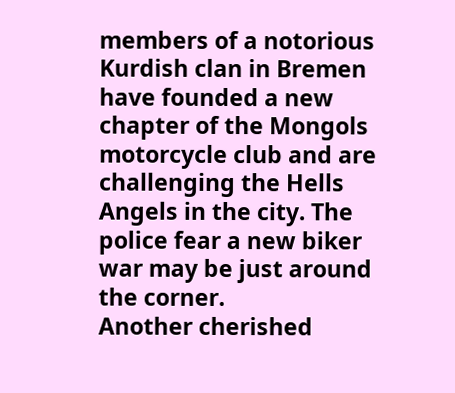members of a notorious Kurdish clan in Bremen have founded a new chapter of the Mongols motorcycle club and are challenging the Hells Angels in the city. The police fear a new biker war may be just around the corner.
Another cherished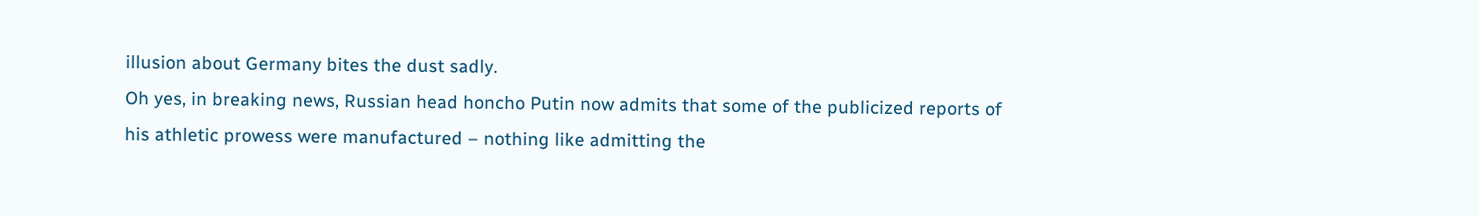illusion about Germany bites the dust sadly.
Oh yes, in breaking news, Russian head honcho Putin now admits that some of the publicized reports of his athletic prowess were manufactured – nothing like admitting the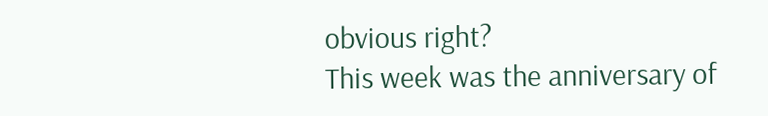obvious right?
This week was the anniversary of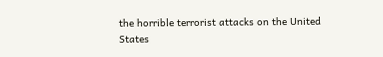the horrible terrorist attacks on the United States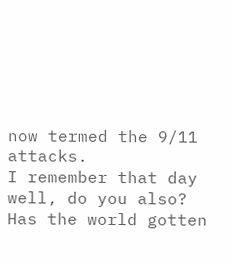now termed the 9/11 attacks.
I remember that day well, do you also?
Has the world gotten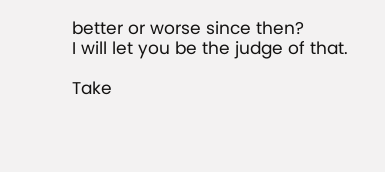better or worse since then?
I will let you be the judge of that.

Take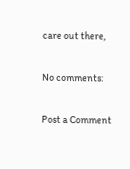care out there,

No comments:

Post a Comment